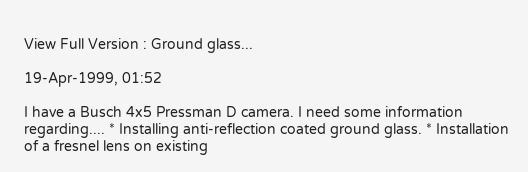View Full Version : Ground glass...

19-Apr-1999, 01:52

I have a Busch 4x5 Pressman D camera. I need some information regarding.... * Installing anti-reflection coated ground glass. * Installation of a fresnel lens on existing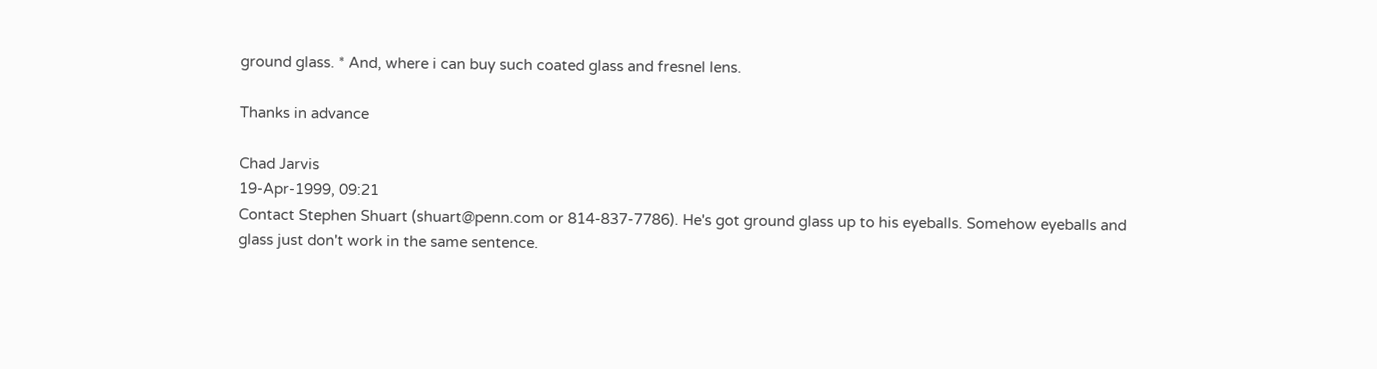ground glass. * And, where i can buy such coated glass and fresnel lens.

Thanks in advance

Chad Jarvis
19-Apr-1999, 09:21
Contact Stephen Shuart (shuart@penn.com or 814-837-7786). He's got ground glass up to his eyeballs. Somehow eyeballs and glass just don't work in the same sentence.